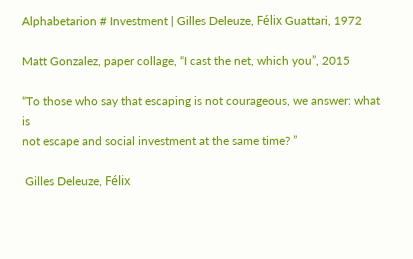Alphabetarion # Investment | Gilles Deleuze, Félix Guattari, 1972

Matt Gonzalez, paper collage, “I cast the net, which you”, 2015

“To those who say that escaping is not courageous, we answer: what is
not escape and social investment at the same time? ”

 Gilles Deleuze, Félix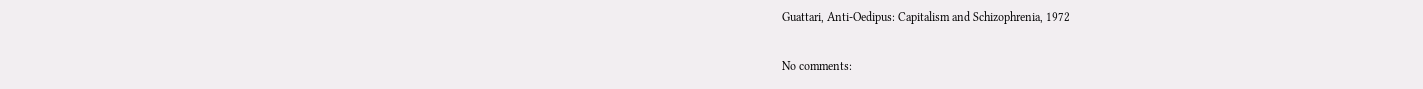Guattari, Anti-Oedipus: Capitalism and Schizophrenia, 1972

No comments: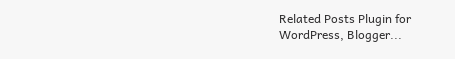Related Posts Plugin for WordPress, Blogger...